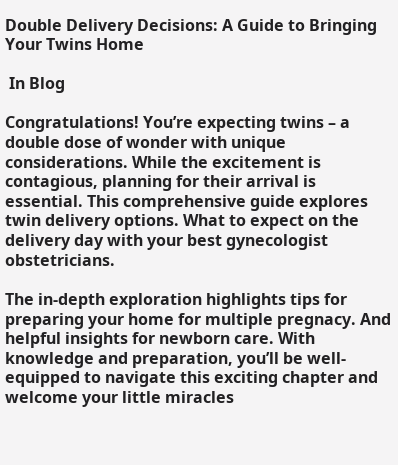Double Delivery Decisions: A Guide to Bringing Your Twins Home

 In Blog

Congratulations! You’re expecting twins – a double dose of wonder with unique considerations. While the excitement is contagious, planning for their arrival is essential. This comprehensive guide explores twin delivery options. What to expect on the delivery day with your best gynecologist obstetricians.

The in-depth exploration highlights tips for preparing your home for multiple pregnacy. And helpful insights for newborn care. With knowledge and preparation, you’ll be well-equipped to navigate this exciting chapter and welcome your little miracles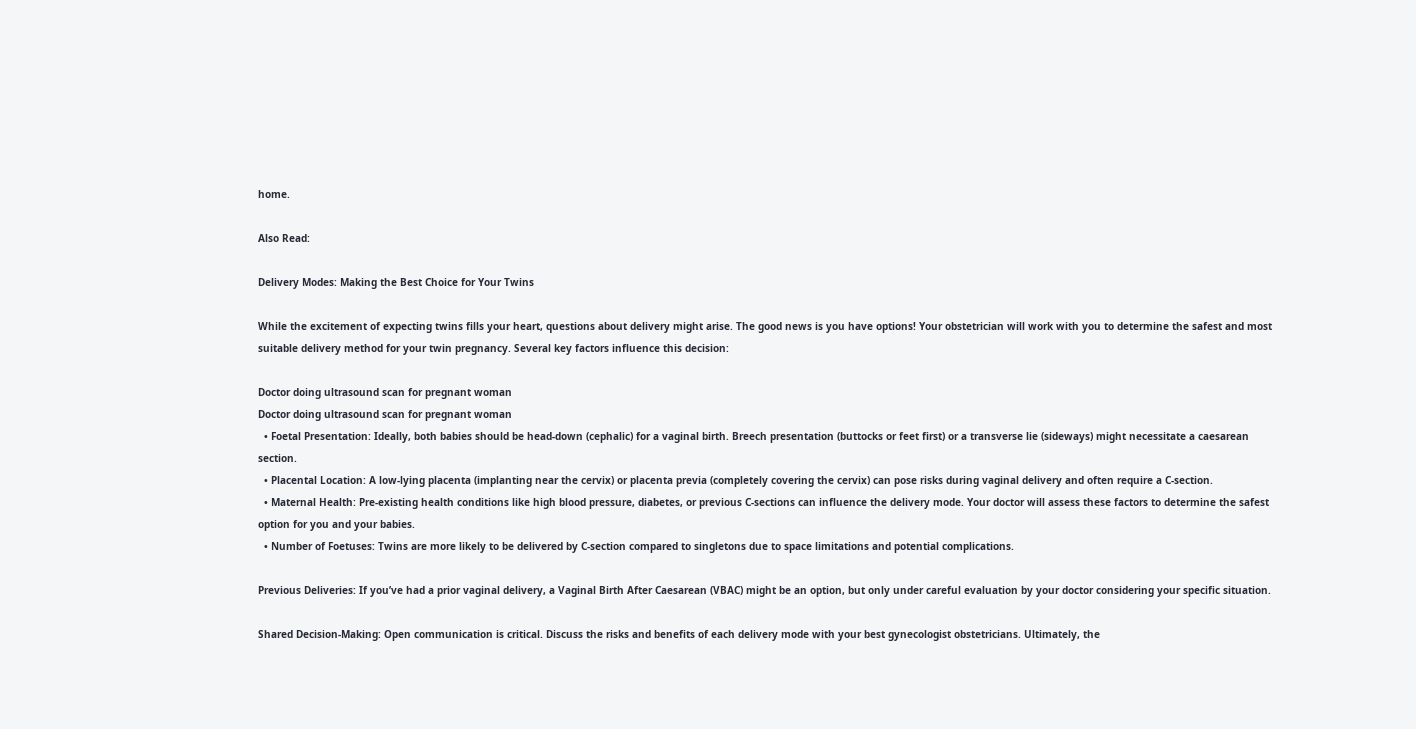home.

Also Read:

Delivery Modes: Making the Best Choice for Your Twins

While the excitement of expecting twins fills your heart, questions about delivery might arise. The good news is you have options! Your obstetrician will work with you to determine the safest and most suitable delivery method for your twin pregnancy. Several key factors influence this decision:

Doctor doing ultrasound scan for pregnant woman
Doctor doing ultrasound scan for pregnant woman
  • Foetal Presentation: Ideally, both babies should be head-down (cephalic) for a vaginal birth. Breech presentation (buttocks or feet first) or a transverse lie (sideways) might necessitate a caesarean section.
  • Placental Location: A low-lying placenta (implanting near the cervix) or placenta previa (completely covering the cervix) can pose risks during vaginal delivery and often require a C-section.
  • Maternal Health: Pre-existing health conditions like high blood pressure, diabetes, or previous C-sections can influence the delivery mode. Your doctor will assess these factors to determine the safest option for you and your babies.
  • Number of Foetuses: Twins are more likely to be delivered by C-section compared to singletons due to space limitations and potential complications.

Previous Deliveries: If you’ve had a prior vaginal delivery, a Vaginal Birth After Caesarean (VBAC) might be an option, but only under careful evaluation by your doctor considering your specific situation.

Shared Decision-Making: Open communication is critical. Discuss the risks and benefits of each delivery mode with your best gynecologist obstetricians. Ultimately, the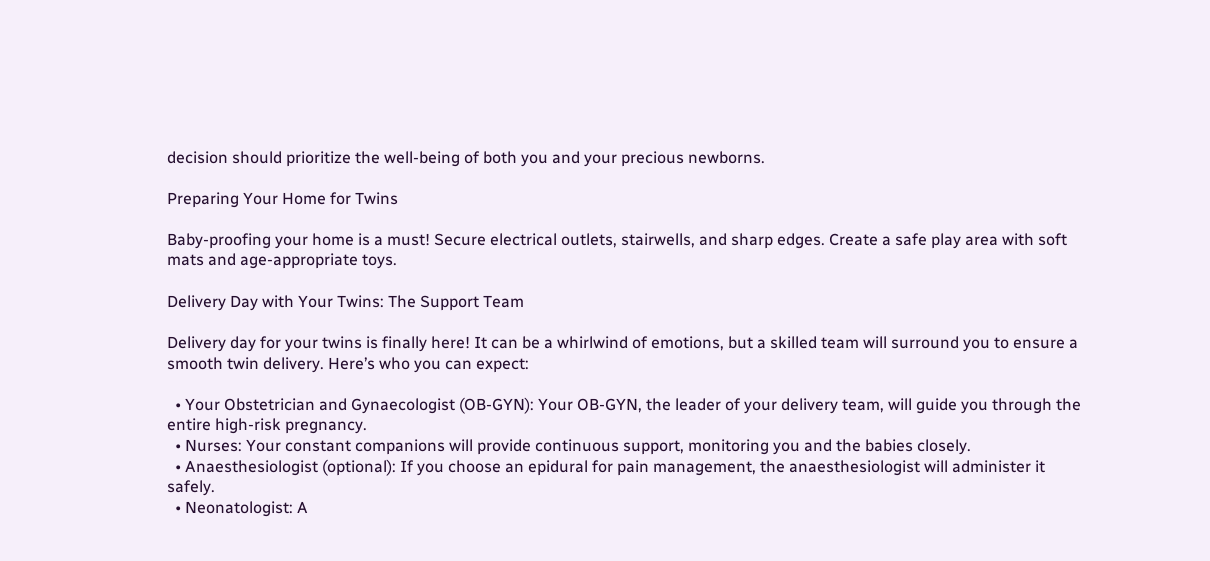decision should prioritize the well-being of both you and your precious newborns.

Preparing Your Home for Twins

Baby-proofing your home is a must! Secure electrical outlets, stairwells, and sharp edges. Create a safe play area with soft mats and age-appropriate toys.

Delivery Day with Your Twins: The Support Team

Delivery day for your twins is finally here! It can be a whirlwind of emotions, but a skilled team will surround you to ensure a smooth twin delivery. Here’s who you can expect:

  • Your Obstetrician and Gynaecologist (OB-GYN): Your OB-GYN, the leader of your delivery team, will guide you through the entire high-risk pregnancy.
  • Nurses: Your constant companions will provide continuous support, monitoring you and the babies closely.
  • Anaesthesiologist (optional): If you choose an epidural for pain management, the anaesthesiologist will administer it safely.
  • Neonatologist: A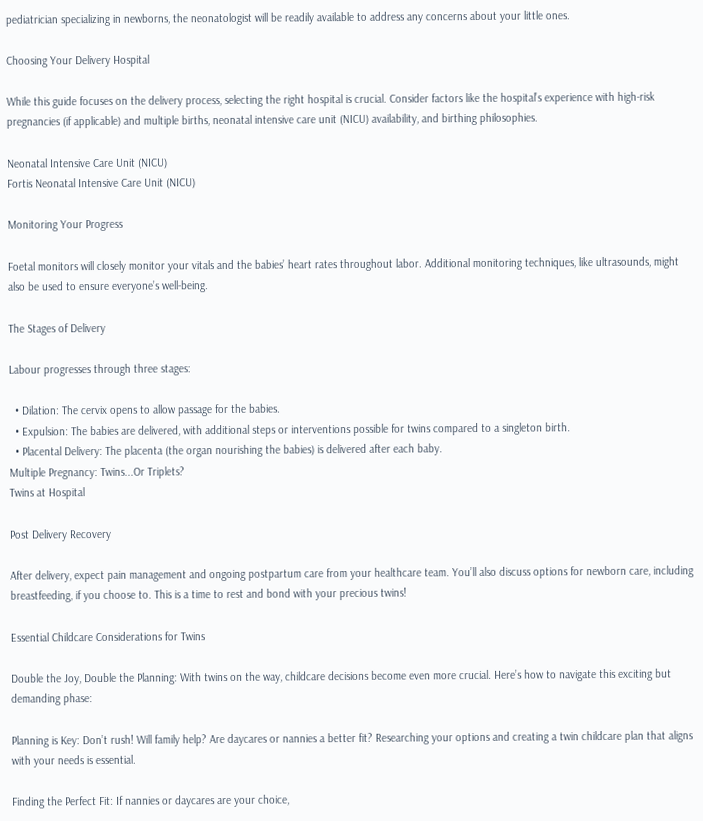pediatrician specializing in newborns, the neonatologist will be readily available to address any concerns about your little ones.

Choosing Your Delivery Hospital

While this guide focuses on the delivery process, selecting the right hospital is crucial. Consider factors like the hospital’s experience with high-risk pregnancies (if applicable) and multiple births, neonatal intensive care unit (NICU) availability, and birthing philosophies.

Neonatal Intensive Care Unit (NICU)
Fortis Neonatal Intensive Care Unit (NICU)

Monitoring Your Progress

Foetal monitors will closely monitor your vitals and the babies’ heart rates throughout labor. Additional monitoring techniques, like ultrasounds, might also be used to ensure everyone’s well-being.

The Stages of Delivery

Labour progresses through three stages:

  • Dilation: The cervix opens to allow passage for the babies.
  • Expulsion: The babies are delivered, with additional steps or interventions possible for twins compared to a singleton birth.
  • Placental Delivery: The placenta (the organ nourishing the babies) is delivered after each baby.
Multiple Pregnancy: Twins...Or Triplets?
Twins at Hospital

Post Delivery Recovery

After delivery, expect pain management and ongoing postpartum care from your healthcare team. You’ll also discuss options for newborn care, including breastfeeding, if you choose to. This is a time to rest and bond with your precious twins!

Essential Childcare Considerations for Twins

Double the Joy, Double the Planning: With twins on the way, childcare decisions become even more crucial. Here’s how to navigate this exciting but demanding phase:

Planning is Key: Don’t rush! Will family help? Are daycares or nannies a better fit? Researching your options and creating a twin childcare plan that aligns with your needs is essential.

Finding the Perfect Fit: If nannies or daycares are your choice,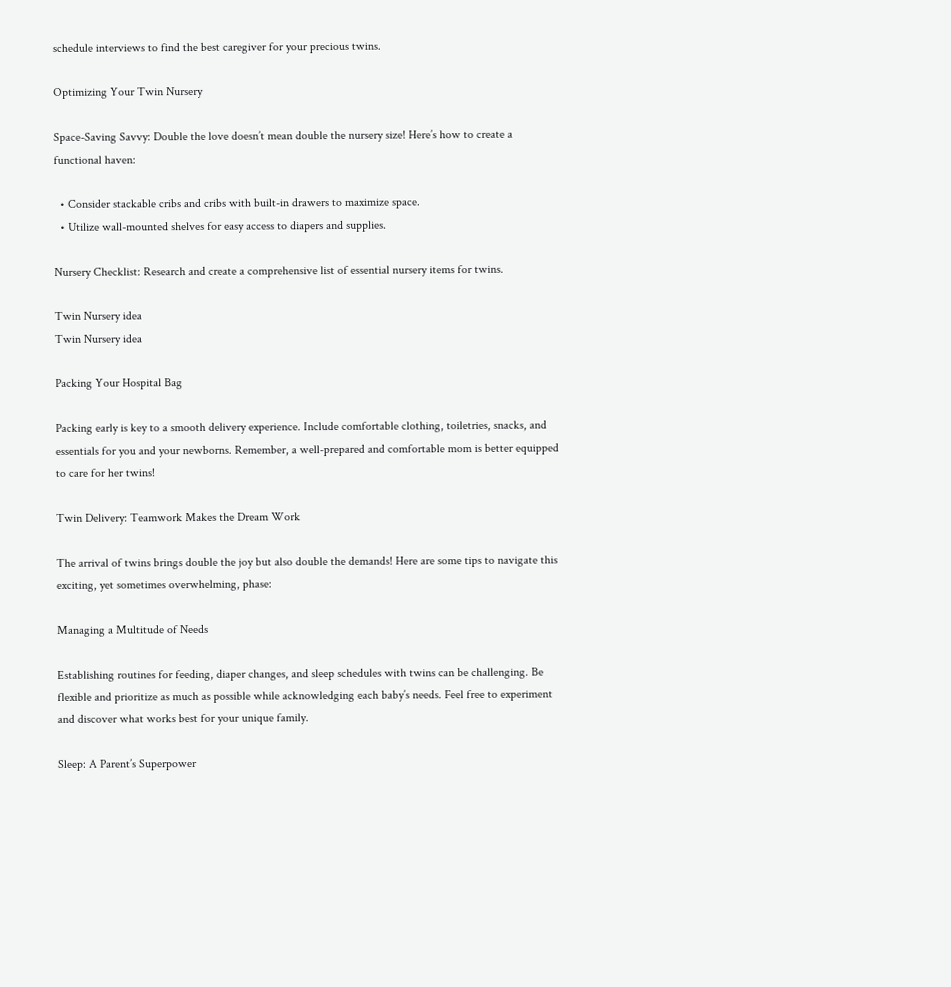schedule interviews to find the best caregiver for your precious twins.

Optimizing Your Twin Nursery

Space-Saving Savvy: Double the love doesn’t mean double the nursery size! Here’s how to create a functional haven:

  • Consider stackable cribs and cribs with built-in drawers to maximize space.
  • Utilize wall-mounted shelves for easy access to diapers and supplies.

Nursery Checklist: Research and create a comprehensive list of essential nursery items for twins.

Twin Nursery idea
Twin Nursery idea

Packing Your Hospital Bag

Packing early is key to a smooth delivery experience. Include comfortable clothing, toiletries, snacks, and essentials for you and your newborns. Remember, a well-prepared and comfortable mom is better equipped to care for her twins!

Twin Delivery: Teamwork Makes the Dream Work

The arrival of twins brings double the joy but also double the demands! Here are some tips to navigate this exciting, yet sometimes overwhelming, phase:

Managing a Multitude of Needs

Establishing routines for feeding, diaper changes, and sleep schedules with twins can be challenging. Be flexible and prioritize as much as possible while acknowledging each baby’s needs. Feel free to experiment and discover what works best for your unique family.

Sleep: A Parent’s Superpower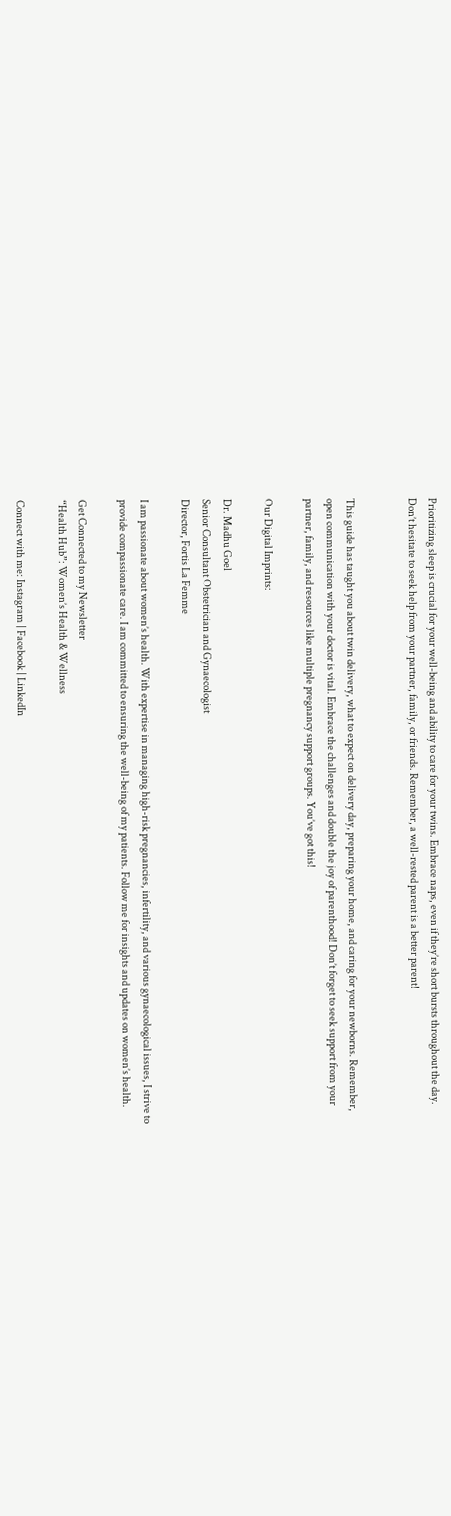Prioritizing sleep is crucial for your well-being and ability to care for your twins. Embrace naps, even if they’re short bursts throughout the day. Don’t hesitate to seek help from your partner, family, or friends. Remember, a well-rested parent is a better parent!


This guide has taught you about twin delivery, what to expect on delivery day, preparing your home, and caring for your newborns. Remember, open communication with your doctor is vital. Embrace the challenges and double the joy of parenthood! Don’t forget to seek support from your partner, family, and resources like multiple pregnancy support groups. You’ve got this!

Our Digital Imprints:

Dr. Madhu Goel
Senior Consultant Obstetrician and Gynaecologist
Director, Fortis La Femme

I am passionate about women’s health. With expertise in managing high-risk pregnancies, infertility, and various gynaecological issues, I strive to provide compassionate care. I am committed to ensuring the well-being of my patients. Follow me for insights and updates on women’s health.

Get Connected to my Newsletter
“Health Hub”: Women’s Health & Wellness

Connect with me: Instagram | Facebook | LinkedIn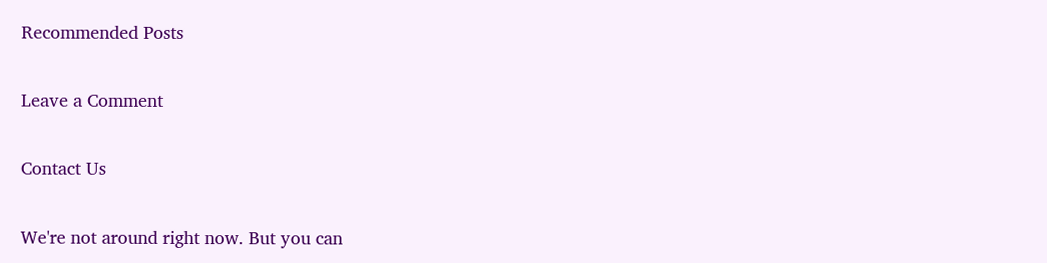Recommended Posts

Leave a Comment

Contact Us

We're not around right now. But you can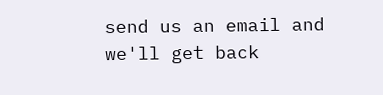send us an email and we'll get back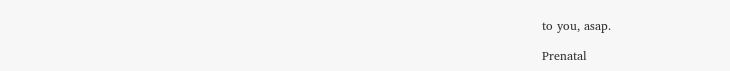to you, asap.

Prenatal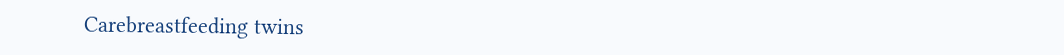Carebreastfeeding twins